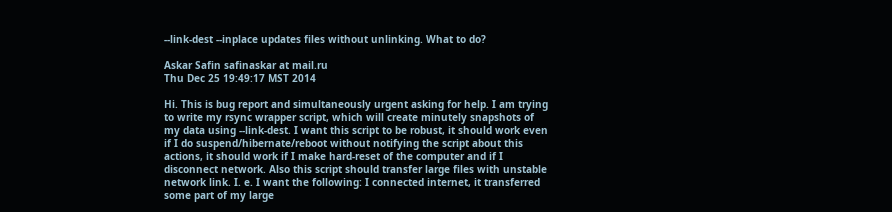--link-dest --inplace updates files without unlinking. What to do?

Askar Safin safinaskar at mail.ru
Thu Dec 25 19:49:17 MST 2014

Hi. This is bug report and simultaneously urgent asking for help. I am trying to write my rsync wrapper script, which will create minutely snapshots of my data using --link-dest. I want this script to be robust, it should work even if I do suspend/hibernate/reboot without notifying the script about this actions, it should work if I make hard-reset of the computer and if I disconnect network. Also this script should transfer large files with unstable network link. I. e. I want the following: I connected internet, it transferred some part of my large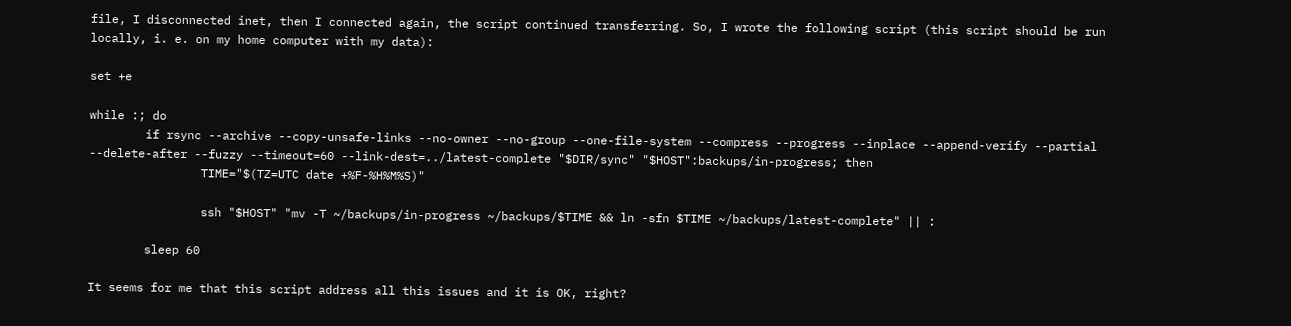file, I disconnected inet, then I connected again, the script continued transferring. So, I wrote the following script (this script should be run locally, i. e. on my home computer with my data):

set +e

while :; do
        if rsync --archive --copy-unsafe-links --no-owner --no-group --one-file-system --compress --progress --inplace --append-verify --partial --delete-after --fuzzy --timeout=60 --link-dest=../latest-complete "$DIR/sync" "$HOST":backups/in-progress; then
                TIME="$(TZ=UTC date +%F-%H%M%S)"

                ssh "$HOST" "mv -T ~/backups/in-progress ~/backups/$TIME && ln -sfn $TIME ~/backups/latest-complete" || :

        sleep 60

It seems for me that this script address all this issues and it is OK, right?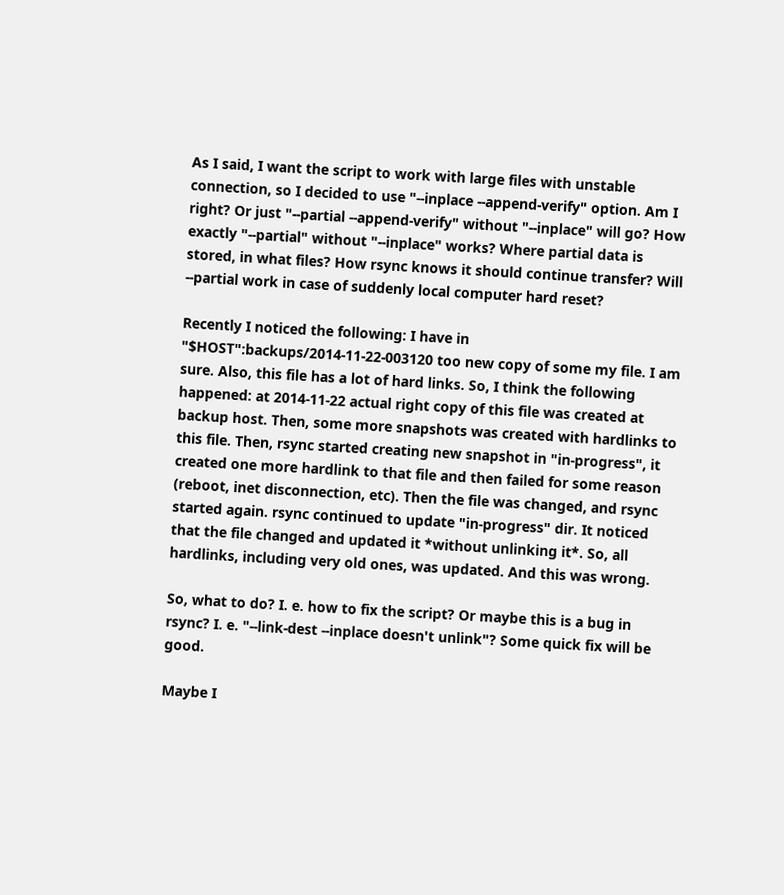As I said, I want the script to work with large files with unstable connection, so I decided to use "--inplace --append-verify" option. Am I right? Or just "--partial --append-verify" without "--inplace" will go? How exactly "--partial" without "--inplace" works? Where partial data is stored, in what files? How rsync knows it should continue transfer? Will --partial work in case of suddenly local computer hard reset?

Recently I noticed the following: I have in "$HOST":backups/2014-11-22-003120 too new copy of some my file. I am sure. Also, this file has a lot of hard links. So, I think the following happened: at 2014-11-22 actual right copy of this file was created at backup host. Then, some more snapshots was created with hardlinks to this file. Then, rsync started creating new snapshot in "in-progress", it created one more hardlink to that file and then failed for some reason (reboot, inet disconnection, etc). Then the file was changed, and rsync started again. rsync continued to update "in-progress" dir. It noticed that the file changed and updated it *without unlinking it*. So, all hardlinks, including very old ones, was updated. And this was wrong.

So, what to do? I. e. how to fix the script? Or maybe this is a bug in rsync? I. e. "--link-dest --inplace doesn't unlink"? Some quick fix will be good.

Maybe I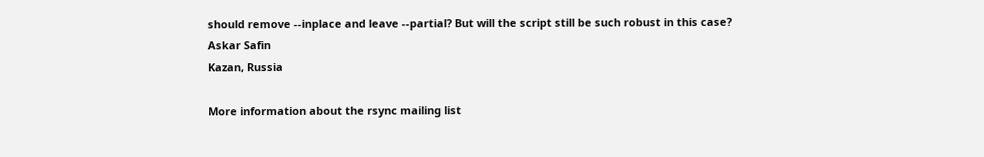should remove --inplace and leave --partial? But will the script still be such robust in this case?
Askar Safin
Kazan, Russia

More information about the rsync mailing list